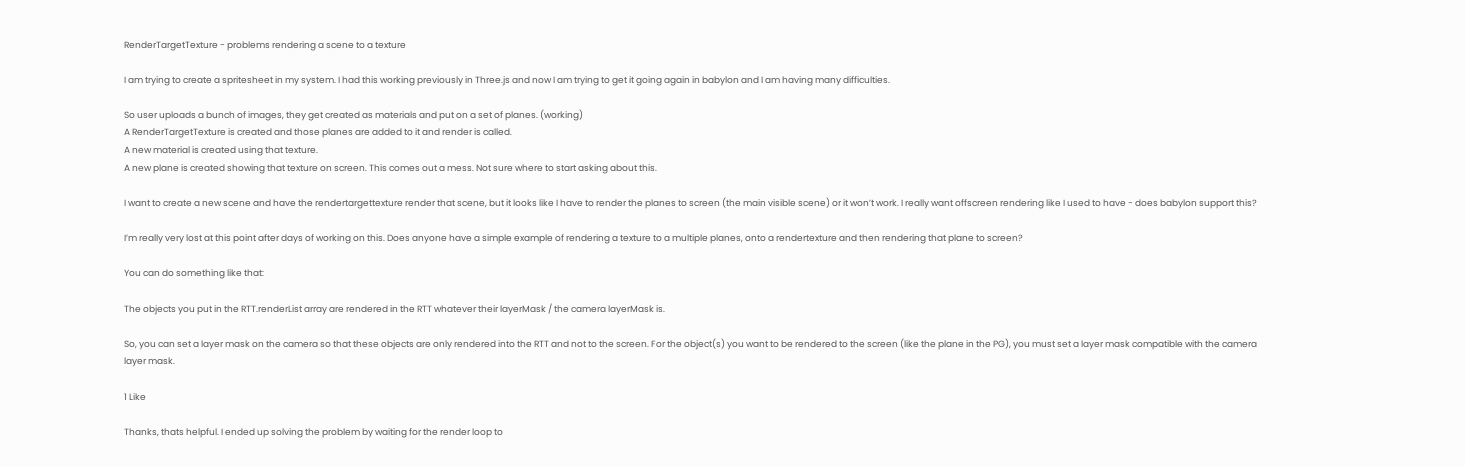RenderTargetTexture - problems rendering a scene to a texture

I am trying to create a spritesheet in my system. I had this working previously in Three.js and now I am trying to get it going again in babylon and I am having many difficulties.

So user uploads a bunch of images, they get created as materials and put on a set of planes. (working)
A RenderTargetTexture is created and those planes are added to it and render is called.
A new material is created using that texture.
A new plane is created showing that texture on screen. This comes out a mess. Not sure where to start asking about this.

I want to create a new scene and have the rendertargettexture render that scene, but it looks like I have to render the planes to screen (the main visible scene) or it won’t work. I really want offscreen rendering like I used to have - does babylon support this?

I’m really very lost at this point after days of working on this. Does anyone have a simple example of rendering a texture to a multiple planes, onto a rendertexture and then rendering that plane to screen?

You can do something like that:

The objects you put in the RTT.renderList array are rendered in the RTT whatever their layerMask / the camera layerMask is.

So, you can set a layer mask on the camera so that these objects are only rendered into the RTT and not to the screen. For the object(s) you want to be rendered to the screen (like the plane in the PG), you must set a layer mask compatible with the camera layer mask.

1 Like

Thanks, thats helpful. I ended up solving the problem by waiting for the render loop to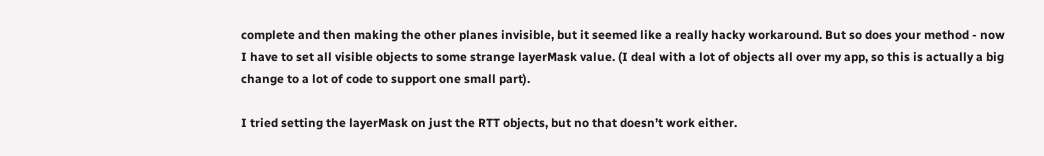complete and then making the other planes invisible, but it seemed like a really hacky workaround. But so does your method - now I have to set all visible objects to some strange layerMask value. (I deal with a lot of objects all over my app, so this is actually a big change to a lot of code to support one small part).

I tried setting the layerMask on just the RTT objects, but no that doesn’t work either.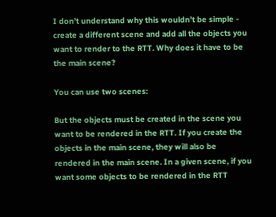I don’t understand why this wouldn’t be simple - create a different scene and add all the objects you want to render to the RTT. Why does it have to be the main scene?

You can use two scenes:

But the objects must be created in the scene you want to be rendered in the RTT. If you create the objects in the main scene, they will also be rendered in the main scene. In a given scene, if you want some objects to be rendered in the RTT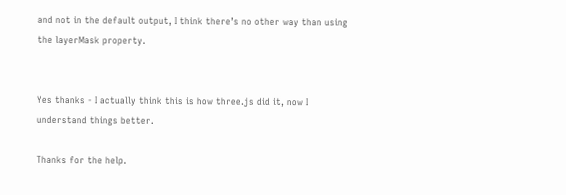and not in the default output, I think there’s no other way than using the layerMask property.


Yes thanks - I actually think this is how three.js did it, now I understand things better.

Thanks for the help.